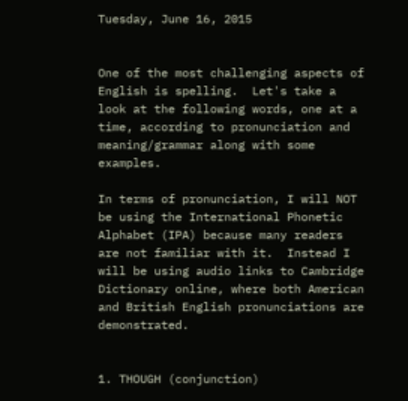Tuesday, June 16, 2015


One of the most challenging aspects of English is spelling.  Let's take a look at the following words, one at a time, according to pronunciation and meaning/grammar along with some examples.

In terms of pronunciation, I will NOT be using the International Phonetic Alphabet (IPA) because many readers are not familiar with it.  Instead I will be using audio links to Cambridge Dictionary online, where both American and British English pronunciations are demonstrated.


1. THOUGH (conjunction)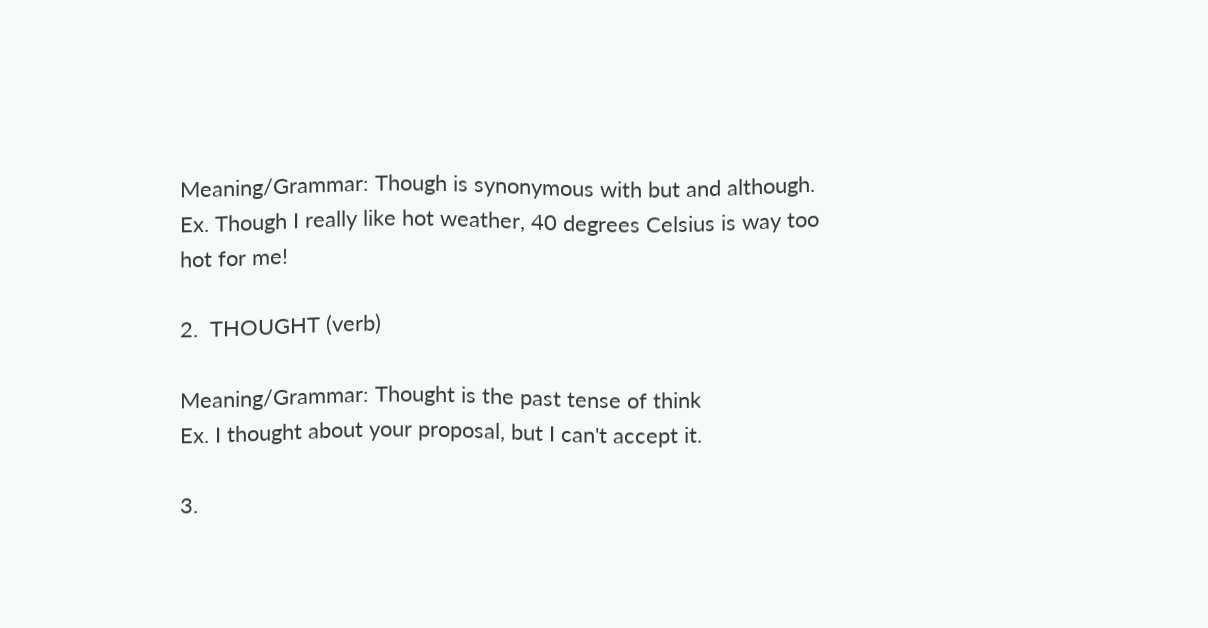Meaning/Grammar: Though is synonymous with but and although.
Ex. Though I really like hot weather, 40 degrees Celsius is way too hot for me!

2.  THOUGHT (verb)

Meaning/Grammar: Thought is the past tense of think
Ex. I thought about your proposal, but I can't accept it.

3.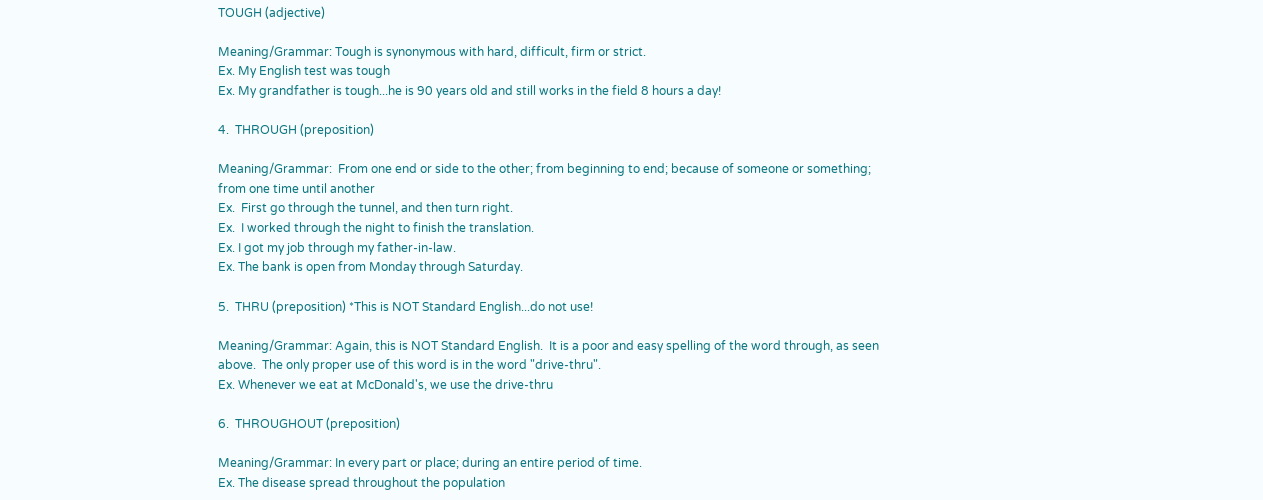TOUGH (adjective)

Meaning/Grammar: Tough is synonymous with hard, difficult, firm or strict.
Ex. My English test was tough
Ex. My grandfather is tough...he is 90 years old and still works in the field 8 hours a day!

4.  THROUGH (preposition)

Meaning/Grammar:  From one end or side to the other; from beginning to end; because of someone or something; from one time until another
Ex.  First go through the tunnel, and then turn right.
Ex.  I worked through the night to finish the translation.
Ex. I got my job through my father-in-law.
Ex. The bank is open from Monday through Saturday.

5.  THRU (preposition) *This is NOT Standard English...do not use!

Meaning/Grammar: Again, this is NOT Standard English.  It is a poor and easy spelling of the word through, as seen above.  The only proper use of this word is in the word "drive-thru".
Ex. Whenever we eat at McDonald's, we use the drive-thru

6.  THROUGHOUT (preposition)

Meaning/Grammar: In every part or place; during an entire period of time.
Ex. The disease spread throughout the population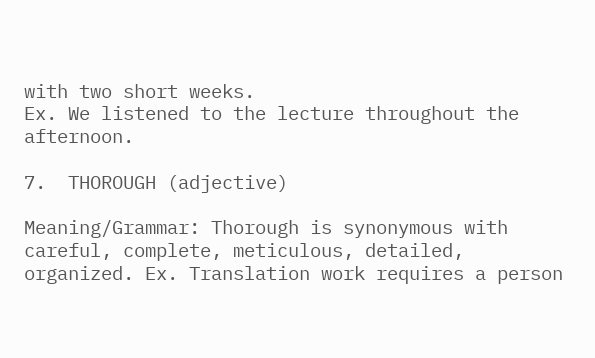with two short weeks.
Ex. We listened to the lecture throughout the afternoon.

7.  THOROUGH (adjective)

Meaning/Grammar: Thorough is synonymous with careful, complete, meticulous, detailed, organized. Ex. Translation work requires a person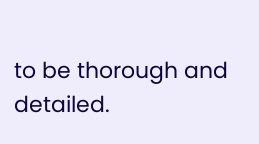to be thorough and detailed.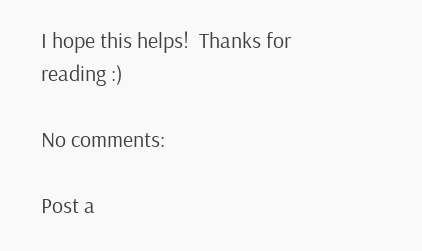I hope this helps!  Thanks for reading :)

No comments:

Post a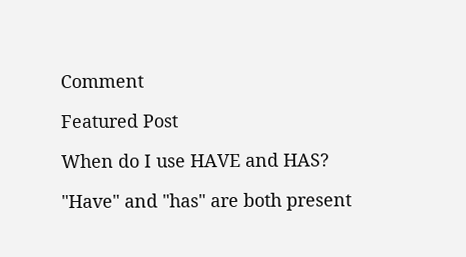Comment

Featured Post

When do I use HAVE and HAS?

"Have" and "has" are both present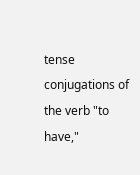tense conjugations of the verb "to have,"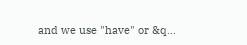and we use "have" or &q...